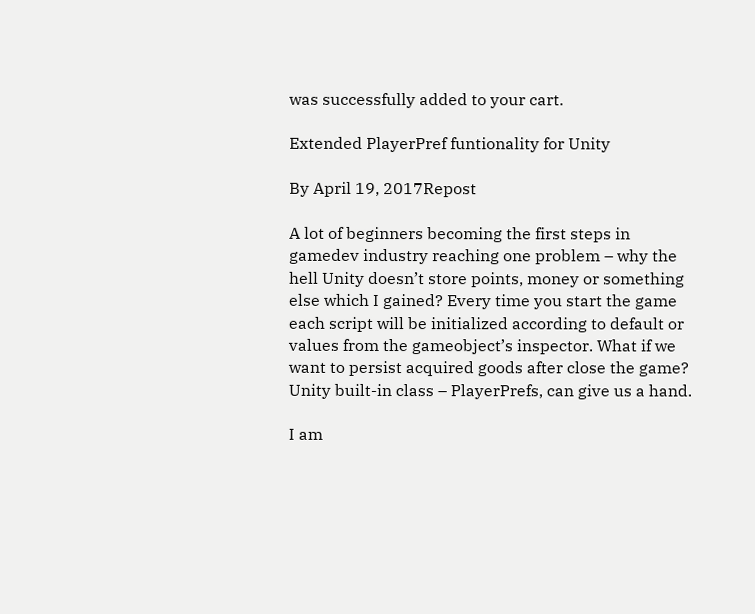was successfully added to your cart.

Extended PlayerPref funtionality for Unity

By April 19, 2017Repost

A lot of beginners becoming the first steps in gamedev industry reaching one problem – why the hell Unity doesn’t store points, money or something else which I gained? Every time you start the game each script will be initialized according to default or values from the gameobject’s inspector. What if we want to persist acquired goods after close the game? Unity built-in class – PlayerPrefs, can give us a hand.

I am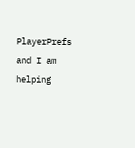PlayerPrefs and I am helping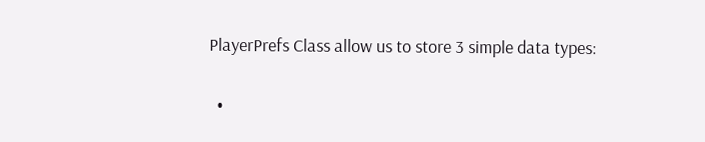PlayerPrefs Class allow us to store 3 simple data types:

  •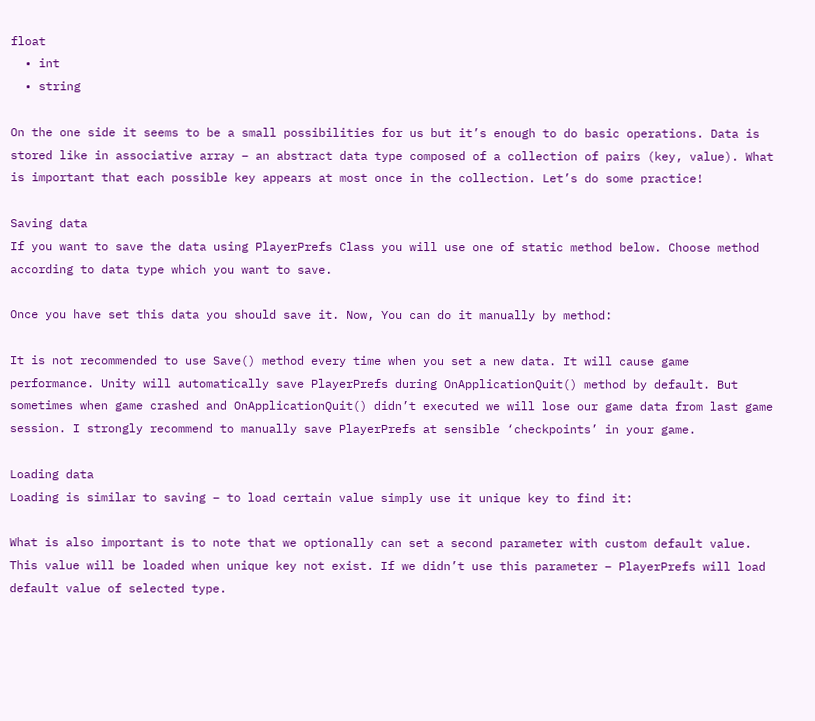float
  • int
  • string

On the one side it seems to be a small possibilities for us but it’s enough to do basic operations. Data is stored like in associative array – an abstract data type composed of a collection of pairs (key, value). What is important that each possible key appears at most once in the collection. Let’s do some practice!

Saving data
If you want to save the data using PlayerPrefs Class you will use one of static method below. Choose method according to data type which you want to save.

Once you have set this data you should save it. Now, You can do it manually by method:

It is not recommended to use Save() method every time when you set a new data. It will cause game performance. Unity will automatically save PlayerPrefs during OnApplicationQuit() method by default. But sometimes when game crashed and OnApplicationQuit() didn’t executed we will lose our game data from last game session. I strongly recommend to manually save PlayerPrefs at sensible ‘checkpoints’ in your game.

Loading data
Loading is similar to saving – to load certain value simply use it unique key to find it:

What is also important is to note that we optionally can set a second parameter with custom default value. This value will be loaded when unique key not exist. If we didn’t use this parameter – PlayerPrefs will load default value of selected type.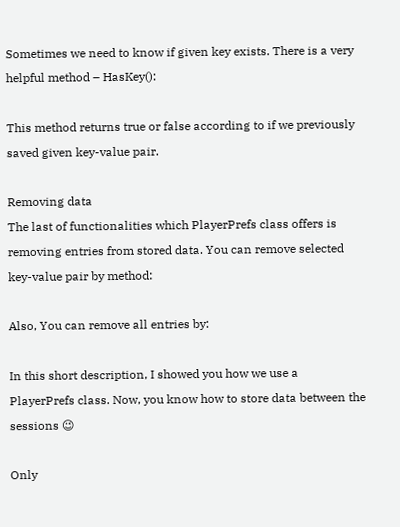Sometimes we need to know if given key exists. There is a very helpful method – HasKey():

This method returns true or false according to if we previously saved given key-value pair.

Removing data
The last of functionalities which PlayerPrefs class offers is removing entries from stored data. You can remove selected key-value pair by method:

Also, You can remove all entries by:

In this short description, I showed you how we use a PlayerPrefs class. Now, you know how to store data between the sessions 😉

Only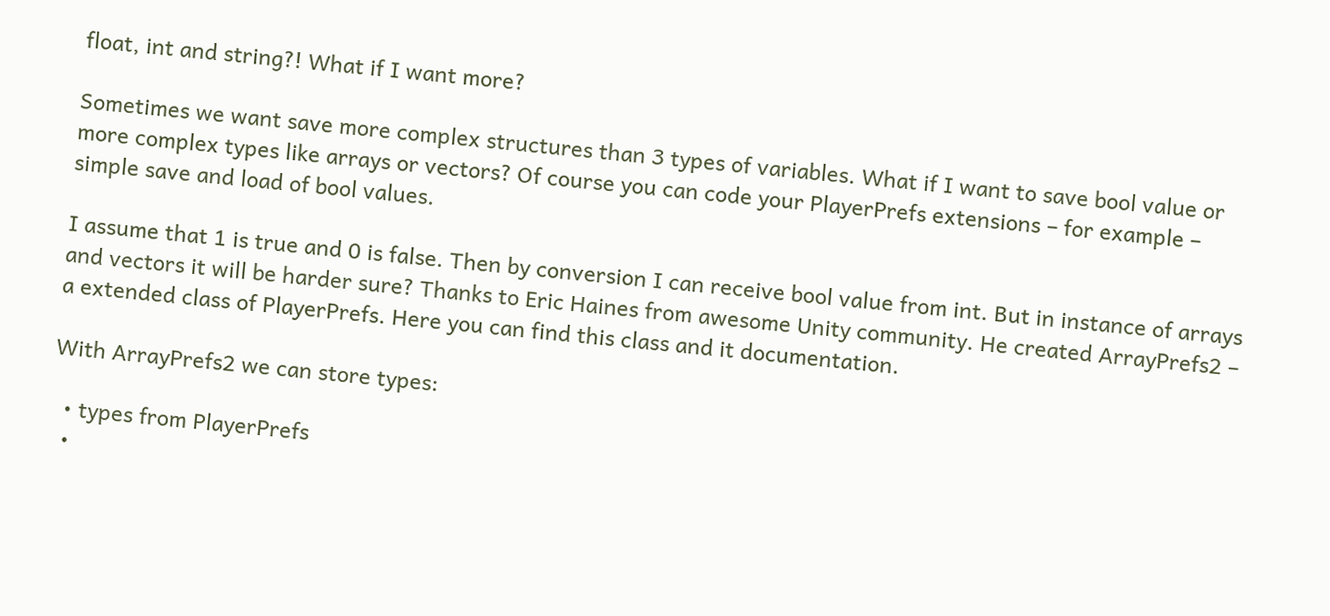float, int and string?! What if I want more?

Sometimes we want save more complex structures than 3 types of variables. What if I want to save bool value or more complex types like arrays or vectors? Of course you can code your PlayerPrefs extensions – for example – simple save and load of bool values.

I assume that 1 is true and 0 is false. Then by conversion I can receive bool value from int. But in instance of arrays and vectors it will be harder sure? Thanks to Eric Haines from awesome Unity community. He created ArrayPrefs2 – a extended class of PlayerPrefs. Here you can find this class and it documentation.

With ArrayPrefs2 we can store types:

  • types from PlayerPrefs
  •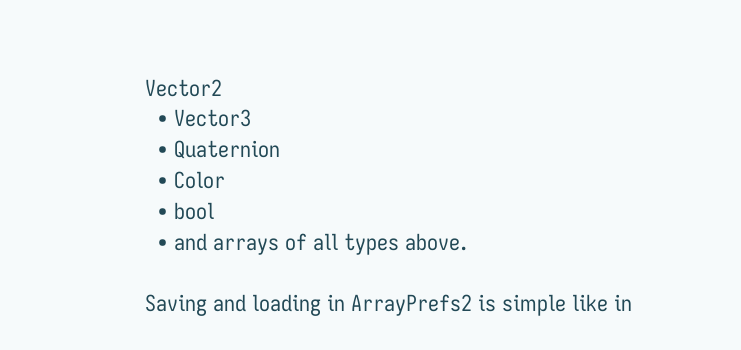Vector2
  • Vector3
  • Quaternion
  • Color
  • bool
  • and arrays of all types above.

Saving and loading in ArrayPrefs2 is simple like in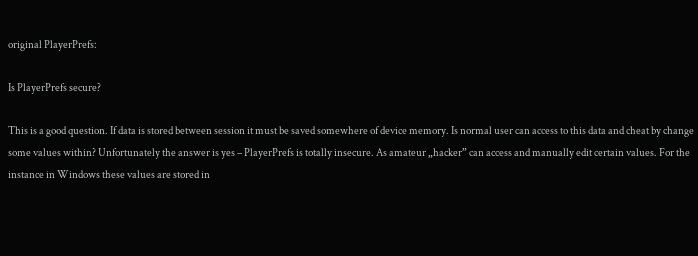original PlayerPrefs:

Is PlayerPrefs secure?

This is a good question. If data is stored between session it must be saved somewhere of device memory. Is normal user can access to this data and cheat by change some values within? Unfortunately the answer is yes – PlayerPrefs is totally insecure. As amateur „hacker” can access and manually edit certain values. For the instance in Windows these values are stored in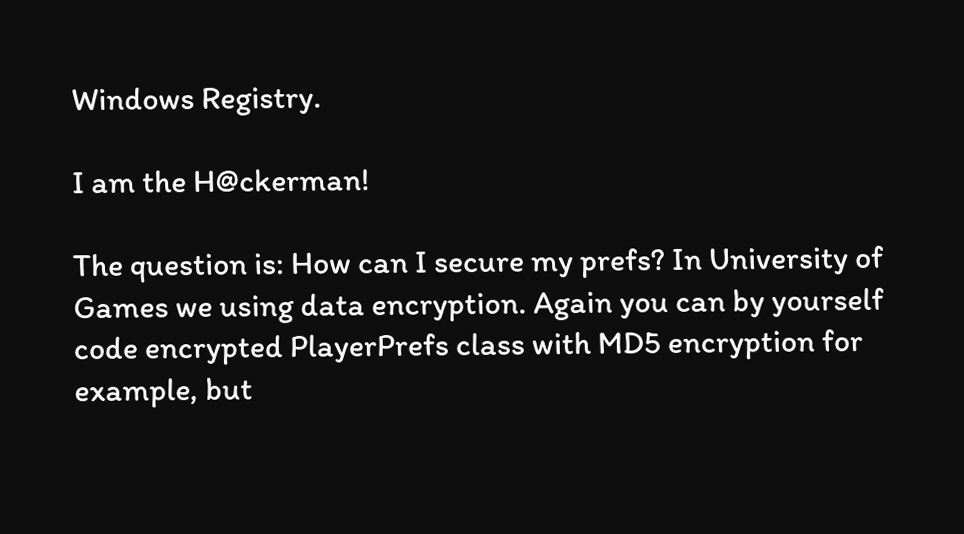Windows Registry.

I am the H@ckerman!

The question is: How can I secure my prefs? In University of Games we using data encryption. Again you can by yourself code encrypted PlayerPrefs class with MD5 encryption for example, but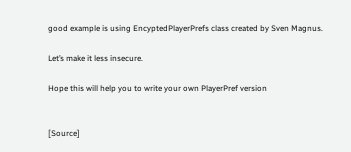good example is using EncyptedPlayerPrefs class created by Sven Magnus.

Let’s make it less insecure.

Hope this will help you to write your own PlayerPref version


[Source]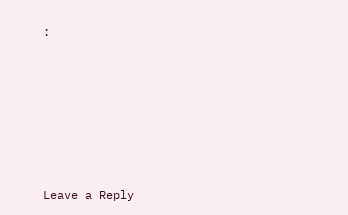:







Leave a Reply